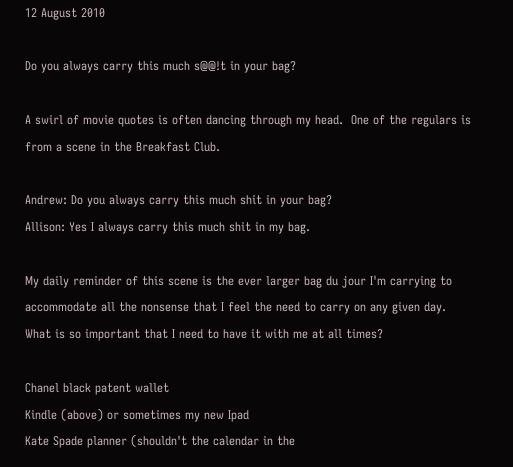12 August 2010

Do you always carry this much s@@!t in your bag?

A swirl of movie quotes is often dancing through my head.  One of the regulars is from a scene in the Breakfast Club.

Andrew: Do you always carry this much shit in your bag?
Allison: Yes I always carry this much shit in my bag.

My daily reminder of this scene is the ever larger bag du jour I'm carrying to accommodate all the nonsense that I feel the need to carry on any given day.  What is so important that I need to have it with me at all times?

Chanel black patent wallet
Kindle (above) or sometimes my new Ipad
Kate Spade planner (shouldn't the calendar in the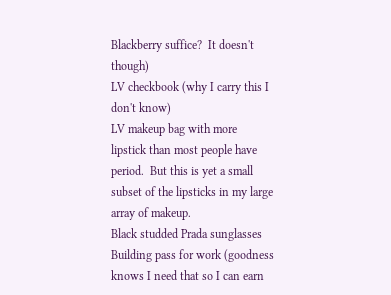Blackberry suffice?  It doesn't though)
LV checkbook (why I carry this I don't know)
LV makeup bag with more lipstick than most people have period.  But this is yet a small subset of the lipsticks in my large array of makeup.
Black studded Prada sunglasses
Building pass for work (goodness knows I need that so I can earn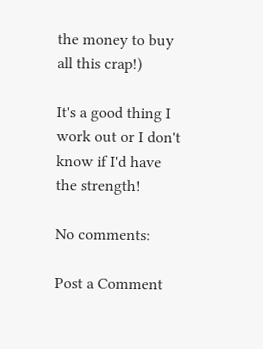the money to buy all this crap!)

It's a good thing I work out or I don't know if I'd have the strength!

No comments:

Post a Comment